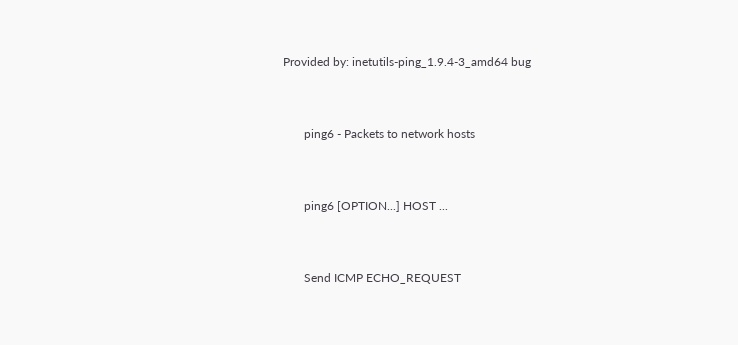Provided by: inetutils-ping_1.9.4-3_amd64 bug


       ping6 - Packets to network hosts


       ping6 [OPTION...] HOST ...


       Send ICMP ECHO_REQUEST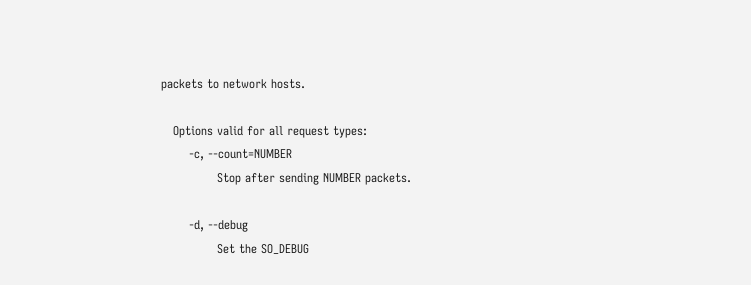packets to network hosts.

   Options valid for all request types:
       -c, --count=NUMBER
              Stop after sending NUMBER packets.

       -d, --debug
              Set the SO_DEBUG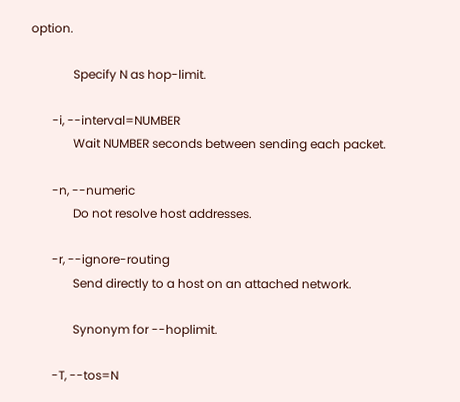option.

              Specify N as hop-limit.

       -i, --interval=NUMBER
              Wait NUMBER seconds between sending each packet.

       -n, --numeric
              Do not resolve host addresses.

       -r, --ignore-routing
              Send directly to a host on an attached network.

              Synonym for --hoplimit.

       -T, --tos=N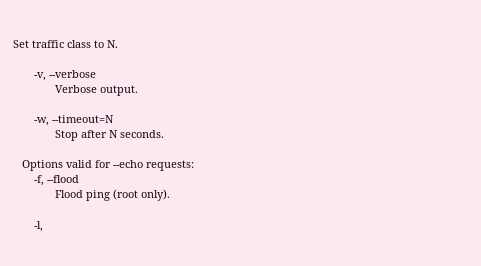Set traffic class to N.

       -v, --verbose
              Verbose output.

       -w, --timeout=N
              Stop after N seconds.

   Options valid for --echo requests:
       -f, --flood
              Flood ping (root only).

       -l,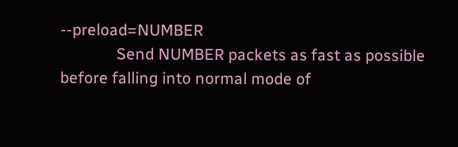--preload=NUMBER
              Send NUMBER packets as fast as possible before falling into normal mode of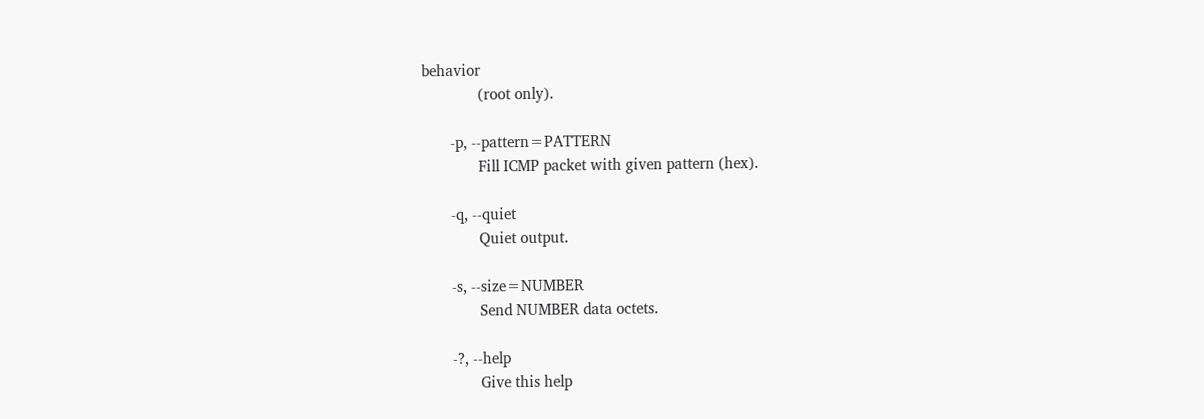behavior
              (root only).

       -p, --pattern=PATTERN
              Fill ICMP packet with given pattern (hex).

       -q, --quiet
              Quiet output.

       -s, --size=NUMBER
              Send NUMBER data octets.

       -?, --help
              Give this help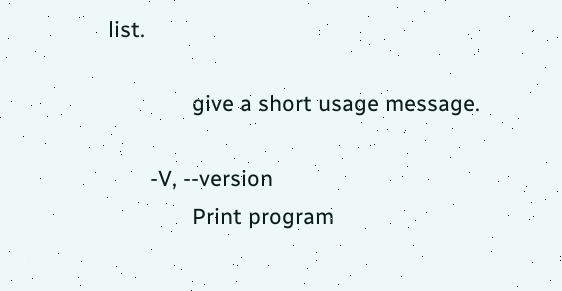list.

              give a short usage message.

       -V, --version
              Print program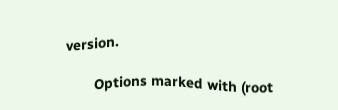version.

       Options marked with (root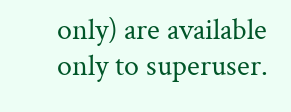only) are available only to superuser.